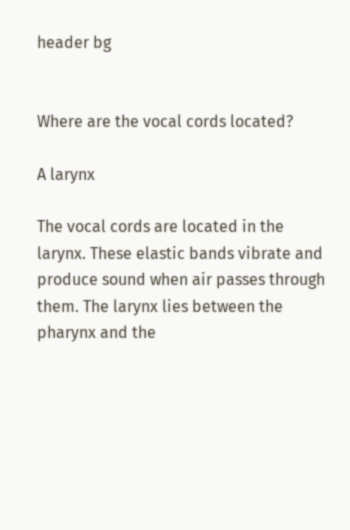header bg


Where are the vocal cords located?

A larynx

The vocal cords are located in the larynx. These elastic bands vibrate and produce sound when air passes through them. The larynx lies between the pharynx and the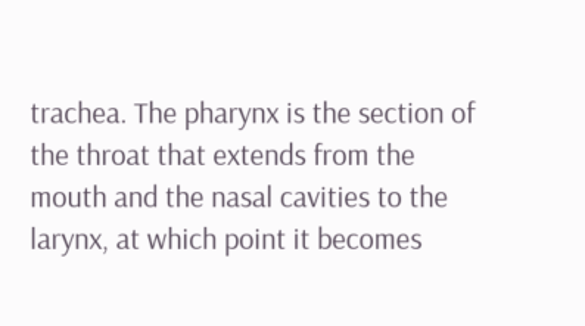trachea. The pharynx is the section of the throat that extends from the mouth and the nasal cavities to the larynx, at which point it becomes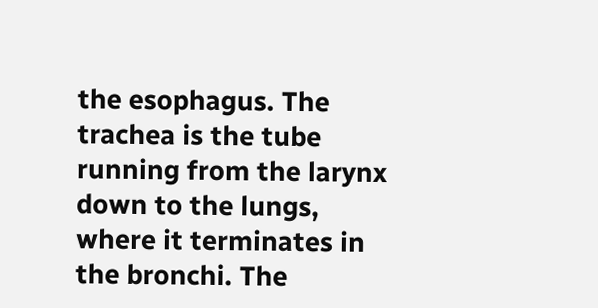the esophagus. The trachea is the tube running from the larynx down to the lungs, where it terminates in the bronchi. The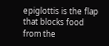epiglottis is the flap that blocks food from the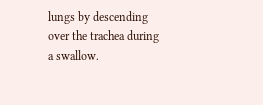lungs by descending over the trachea during a swallow.